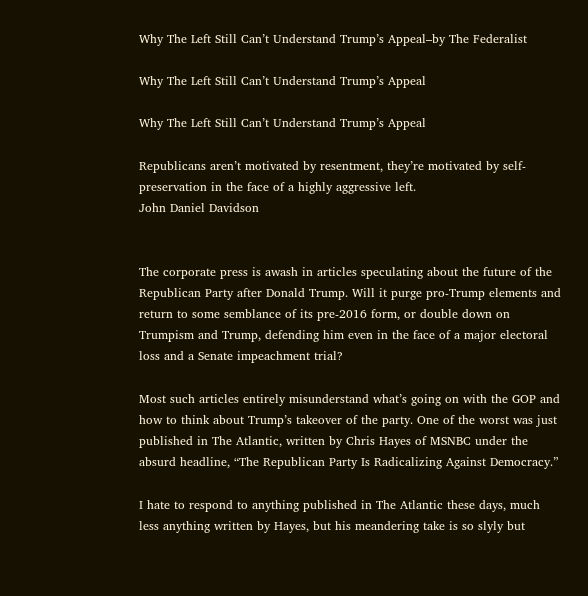Why The Left Still Can’t Understand Trump’s Appeal–by The Federalist

Why The Left Still Can’t Understand Trump’s Appeal

Why The Left Still Can’t Understand Trump’s Appeal

Republicans aren’t motivated by resentment, they’re motivated by self-preservation in the face of a highly aggressive left.
John Daniel Davidson


The corporate press is awash in articles speculating about the future of the Republican Party after Donald Trump. Will it purge pro-Trump elements and return to some semblance of its pre-2016 form, or double down on Trumpism and Trump, defending him even in the face of a major electoral loss and a Senate impeachment trial?

Most such articles entirely misunderstand what’s going on with the GOP and how to think about Trump’s takeover of the party. One of the worst was just published in The Atlantic, written by Chris Hayes of MSNBC under the absurd headline, “The Republican Party Is Radicalizing Against Democracy.”

I hate to respond to anything published in The Atlantic these days, much less anything written by Hayes, but his meandering take is so slyly but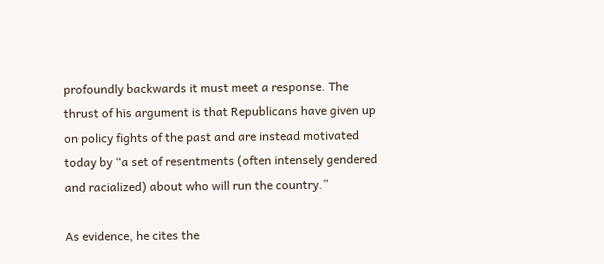profoundly backwards it must meet a response. The thrust of his argument is that Republicans have given up on policy fights of the past and are instead motivated today by “a set of resentments (often intensely gendered and racialized) about who will run the country.”

As evidence, he cites the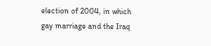election of 2004, in which gay marriage and the Iraq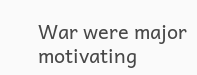War were major motivating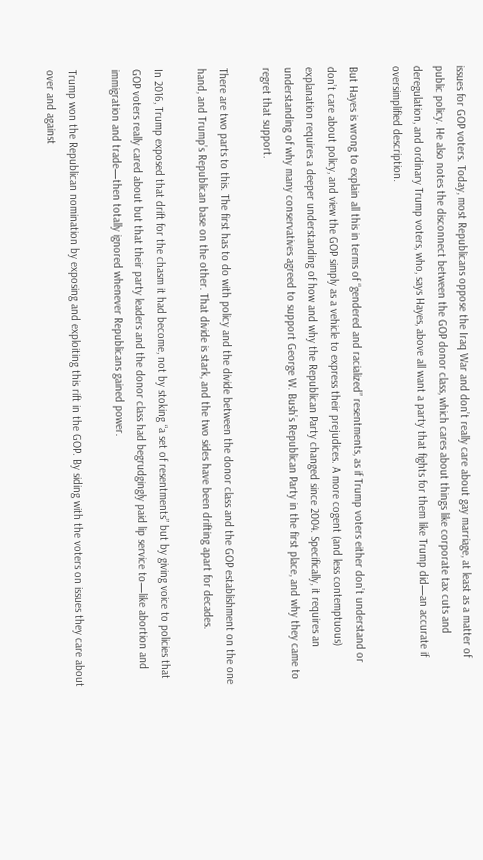issues for GOP voters. Today, most Republicans oppose the Iraq War and don’t really care about gay marriage, at least as a matter of public policy. He also notes the disconnect between the GOP donor class, which cares about things like corporate tax cuts and deregulation, and ordinary Trump voters, who, says Hayes, above all want a party that fights for them like Trump did—an accurate if oversimplified description.

But Hayes is wrong to explain all this in terms of “gendered and racialized” resentments, as if Trump voters either don’t understand or don’t care about policy, and view the GOP simply as a vehicle to express their prejudices. A more cogent (and less contemptuous) explanation requires a deeper understanding of how and why the Republican Party changed since 2004. Specifically, it requires an understanding of why many conservatives agreed to support George W. Bush’s Republican Party in the first place, and why they came to regret that support.

There are two parts to this. The first has to do with policy and the divide between the donor class and the GOP establishment on the one hand, and Trump’s Republican base on the other. That divide is stark, and the two sides have been drifting apart for decades.

In 2016, Trump exposed that drift for the chasm it had become, not by stoking “a set of resentments” but by giving voice to policies that GOP voters really cared about but that their party leaders and the donor class had begrudgingly paid lip service to—like abortion and immigration and trade—then totally ignored whenever Republicans gained power.

Trump won the Republican nomination by exposing and exploiting this rift in the GOP. By siding with the voters on issues they care about over and against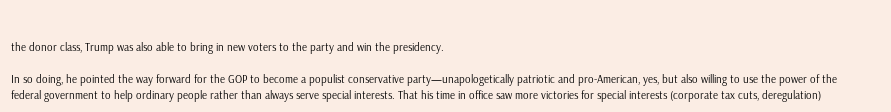the donor class, Trump was also able to bring in new voters to the party and win the presidency.

In so doing, he pointed the way forward for the GOP to become a populist conservative party—unapologetically patriotic and pro-American, yes, but also willing to use the power of the federal government to help ordinary people rather than always serve special interests. That his time in office saw more victories for special interests (corporate tax cuts, deregulation)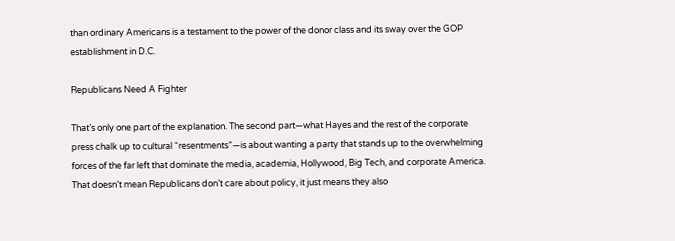than ordinary Americans is a testament to the power of the donor class and its sway over the GOP establishment in D.C.

Republicans Need A Fighter

That’s only one part of the explanation. The second part—what Hayes and the rest of the corporate press chalk up to cultural “resentments”—is about wanting a party that stands up to the overwhelming forces of the far left that dominate the media, academia, Hollywood, Big Tech, and corporate America. That doesn’t mean Republicans don’t care about policy, it just means they also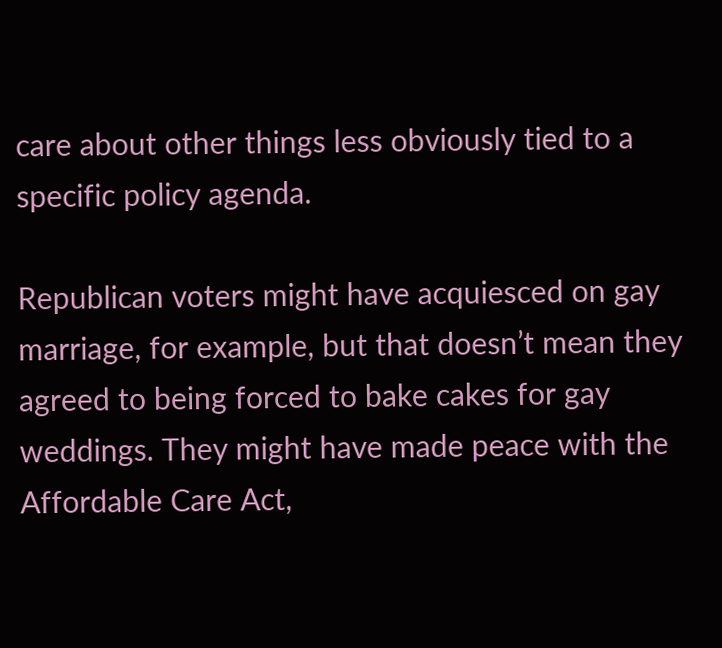care about other things less obviously tied to a specific policy agenda.

Republican voters might have acquiesced on gay marriage, for example, but that doesn’t mean they agreed to being forced to bake cakes for gay weddings. They might have made peace with the Affordable Care Act,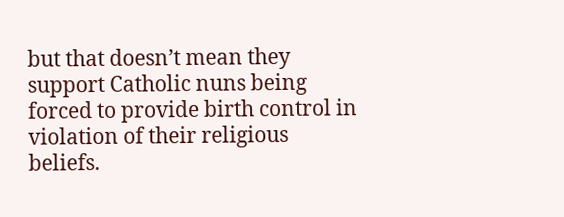but that doesn’t mean they support Catholic nuns being forced to provide birth control in violation of their religious beliefs.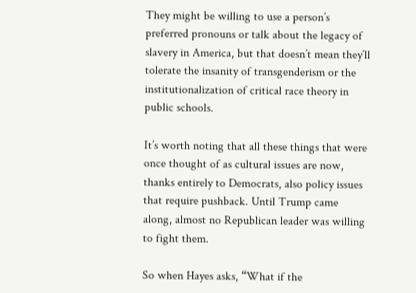They might be willing to use a person’s preferred pronouns or talk about the legacy of slavery in America, but that doesn’t mean they’ll tolerate the insanity of transgenderism or the institutionalization of critical race theory in public schools.

It’s worth noting that all these things that were once thought of as cultural issues are now, thanks entirely to Democrats, also policy issues that require pushback. Until Trump came along, almost no Republican leader was willing to fight them.

So when Hayes asks, “What if the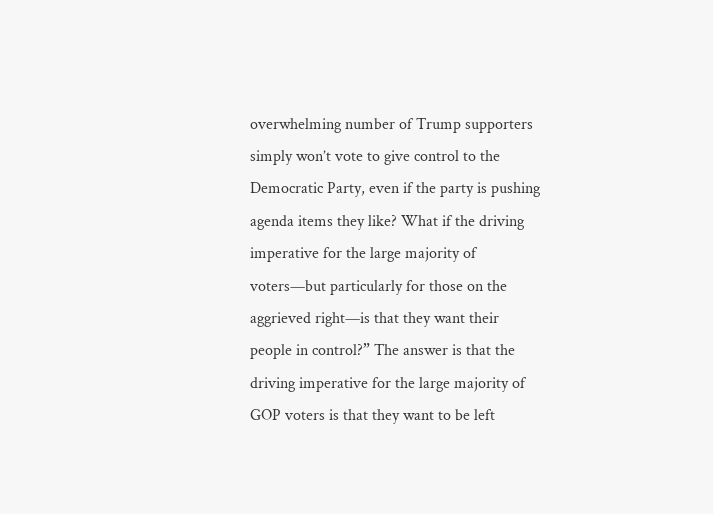overwhelming number of Trump supporters simply won’t vote to give control to the Democratic Party, even if the party is pushing agenda items they like? What if the driving imperative for the large majority of voters—but particularly for those on the aggrieved right—is that they want their people in control?” The answer is that the driving imperative for the large majority of GOP voters is that they want to be left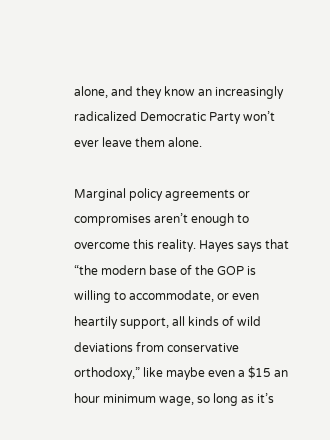alone, and they know an increasingly radicalized Democratic Party won’t ever leave them alone.

Marginal policy agreements or compromises aren’t enough to overcome this reality. Hayes says that “the modern base of the GOP is willing to accommodate, or even heartily support, all kinds of wild deviations from conservative orthodoxy,” like maybe even a $15 an hour minimum wage, so long as it’s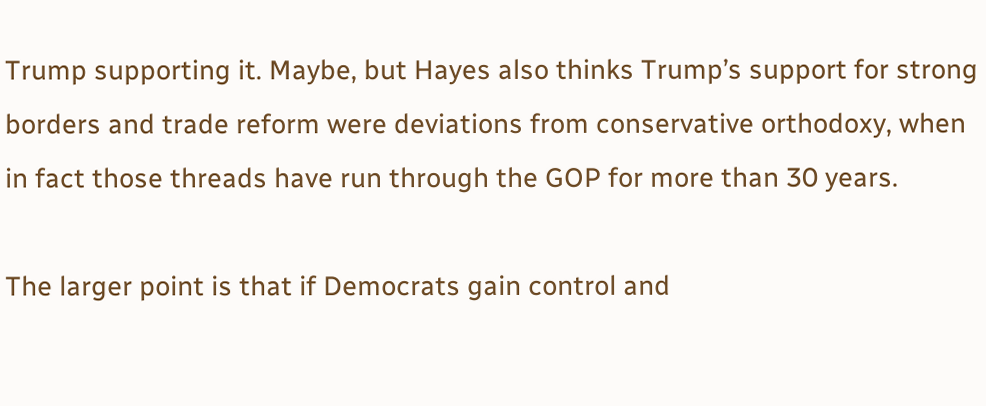Trump supporting it. Maybe, but Hayes also thinks Trump’s support for strong borders and trade reform were deviations from conservative orthodoxy, when in fact those threads have run through the GOP for more than 30 years.

The larger point is that if Democrats gain control and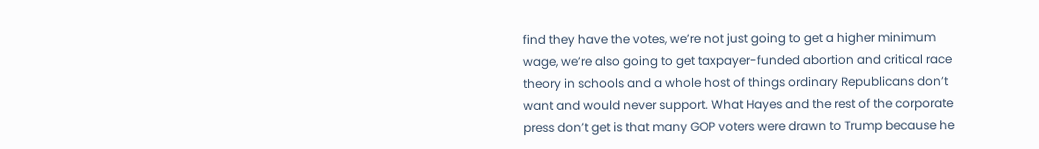find they have the votes, we’re not just going to get a higher minimum wage, we’re also going to get taxpayer-funded abortion and critical race theory in schools and a whole host of things ordinary Republicans don’t want and would never support. What Hayes and the rest of the corporate press don’t get is that many GOP voters were drawn to Trump because he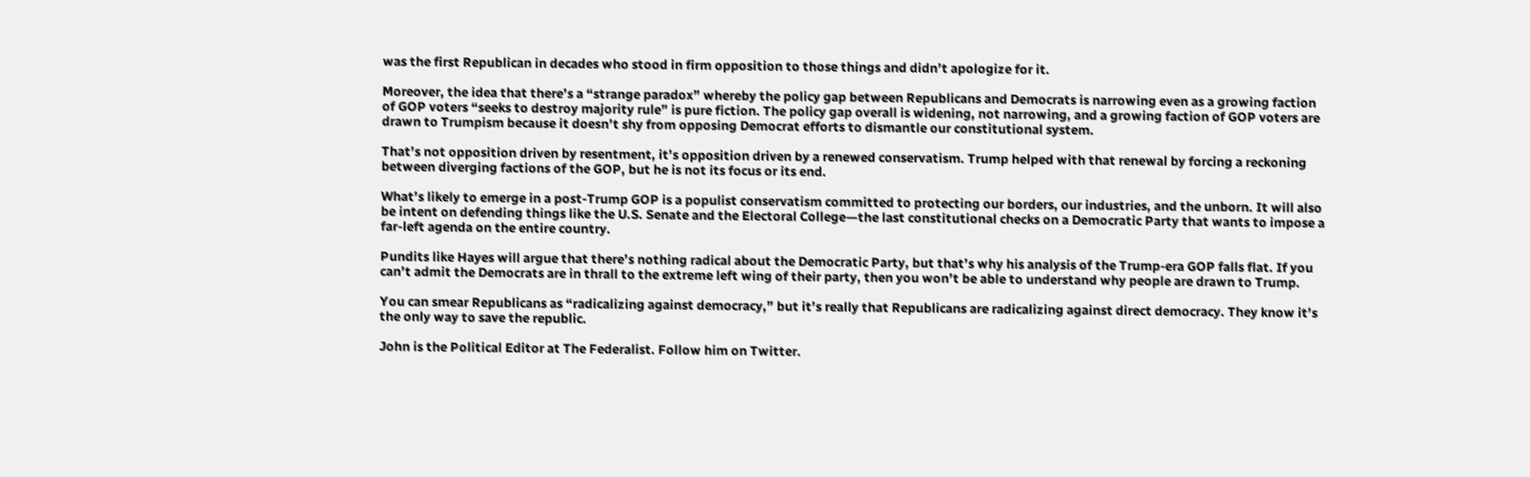was the first Republican in decades who stood in firm opposition to those things and didn’t apologize for it.

Moreover, the idea that there’s a “strange paradox” whereby the policy gap between Republicans and Democrats is narrowing even as a growing faction of GOP voters “seeks to destroy majority rule” is pure fiction. The policy gap overall is widening, not narrowing, and a growing faction of GOP voters are drawn to Trumpism because it doesn’t shy from opposing Democrat efforts to dismantle our constitutional system.

That’s not opposition driven by resentment, it’s opposition driven by a renewed conservatism. Trump helped with that renewal by forcing a reckoning between diverging factions of the GOP, but he is not its focus or its end.

What’s likely to emerge in a post-Trump GOP is a populist conservatism committed to protecting our borders, our industries, and the unborn. It will also be intent on defending things like the U.S. Senate and the Electoral College—the last constitutional checks on a Democratic Party that wants to impose a far-left agenda on the entire country.

Pundits like Hayes will argue that there’s nothing radical about the Democratic Party, but that’s why his analysis of the Trump-era GOP falls flat. If you can’t admit the Democrats are in thrall to the extreme left wing of their party, then you won’t be able to understand why people are drawn to Trump.

You can smear Republicans as “radicalizing against democracy,” but it’s really that Republicans are radicalizing against direct democracy. They know it’s the only way to save the republic.

John is the Political Editor at The Federalist. Follow him on Twitter.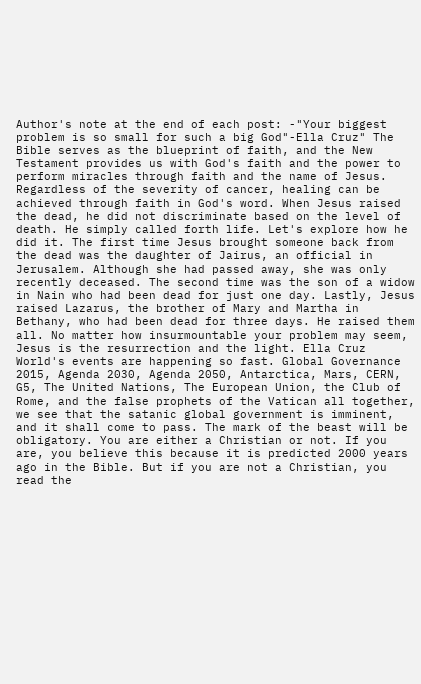Author's note at the end of each post: -"Your biggest problem is so small for such a big God"-Ella Cruz" The Bible serves as the blueprint of faith, and the New Testament provides us with God's faith and the power to perform miracles through faith and the name of Jesus. Regardless of the severity of cancer, healing can be achieved through faith in God's word. When Jesus raised the dead, he did not discriminate based on the level of death. He simply called forth life. Let's explore how he did it. The first time Jesus brought someone back from the dead was the daughter of Jairus, an official in Jerusalem. Although she had passed away, she was only recently deceased. The second time was the son of a widow in Nain who had been dead for just one day. Lastly, Jesus raised Lazarus, the brother of Mary and Martha in Bethany, who had been dead for three days. He raised them all. No matter how insurmountable your problem may seem, Jesus is the resurrection and the light. Ella Cruz World's events are happening so fast. Global Governance 2015, Agenda 2030, Agenda 2050, Antarctica, Mars, CERN, G5, The United Nations, The European Union, the Club of Rome, and the false prophets of the Vatican all together, we see that the satanic global government is imminent, and it shall come to pass. The mark of the beast will be obligatory. You are either a Christian or not. If you are, you believe this because it is predicted 2000 years ago in the Bible. But if you are not a Christian, you read the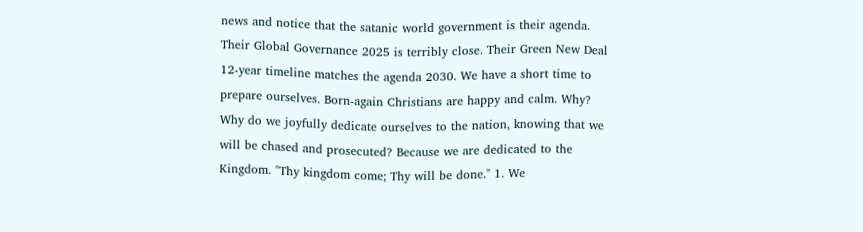news and notice that the satanic world government is their agenda. Their Global Governance 2025 is terribly close. Their Green New Deal 12-year timeline matches the agenda 2030. We have a short time to prepare ourselves. Born-again Christians are happy and calm. Why? Why do we joyfully dedicate ourselves to the nation, knowing that we will be chased and prosecuted? Because we are dedicated to the Kingdom. "Thy kingdom come; Thy will be done." 1. We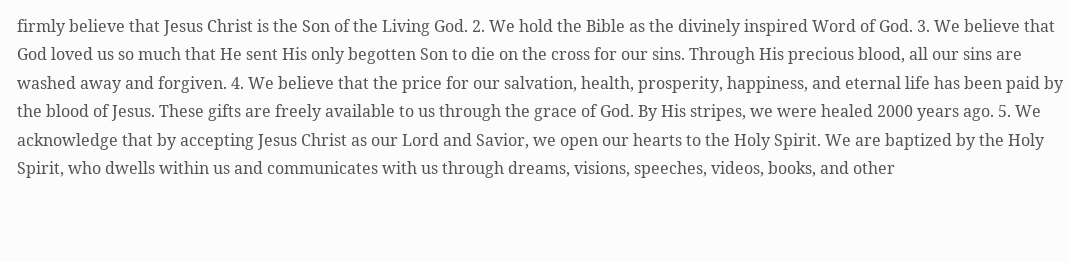firmly believe that Jesus Christ is the Son of the Living God. 2. We hold the Bible as the divinely inspired Word of God. 3. We believe that God loved us so much that He sent His only begotten Son to die on the cross for our sins. Through His precious blood, all our sins are washed away and forgiven. 4. We believe that the price for our salvation, health, prosperity, happiness, and eternal life has been paid by the blood of Jesus. These gifts are freely available to us through the grace of God. By His stripes, we were healed 2000 years ago. 5. We acknowledge that by accepting Jesus Christ as our Lord and Savior, we open our hearts to the Holy Spirit. We are baptized by the Holy Spirit, who dwells within us and communicates with us through dreams, visions, speeches, videos, books, and other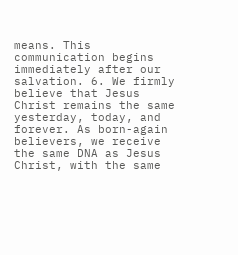means. This communication begins immediately after our salvation. 6. We firmly believe that Jesus Christ remains the same yesterday, today, and forever. As born-again believers, we receive the same DNA as Jesus Christ, with the same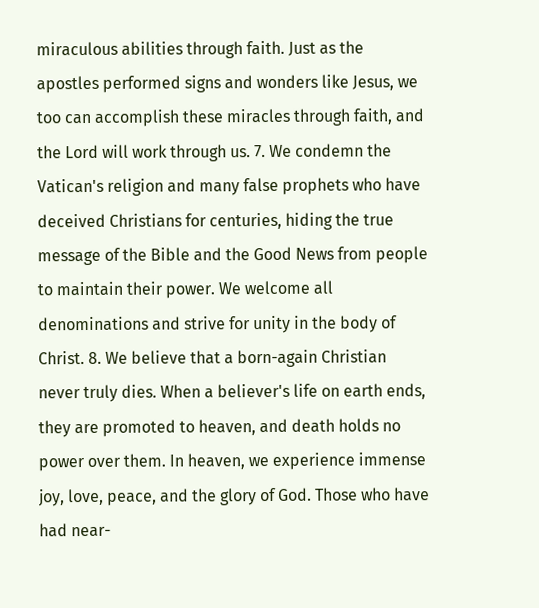miraculous abilities through faith. Just as the apostles performed signs and wonders like Jesus, we too can accomplish these miracles through faith, and the Lord will work through us. 7. We condemn the Vatican's religion and many false prophets who have deceived Christians for centuries, hiding the true message of the Bible and the Good News from people to maintain their power. We welcome all denominations and strive for unity in the body of Christ. 8. We believe that a born-again Christian never truly dies. When a believer's life on earth ends, they are promoted to heaven, and death holds no power over them. In heaven, we experience immense joy, love, peace, and the glory of God. Those who have had near-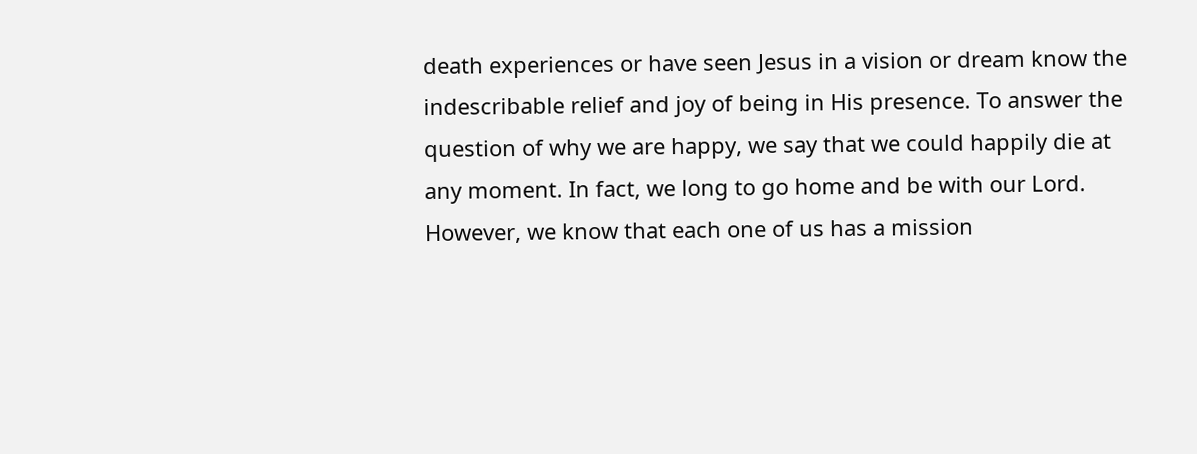death experiences or have seen Jesus in a vision or dream know the indescribable relief and joy of being in His presence. To answer the question of why we are happy, we say that we could happily die at any moment. In fact, we long to go home and be with our Lord. However, we know that each one of us has a mission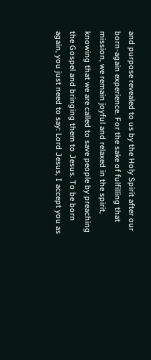and purpose revealed to us by the Holy Spirit after our born-again experience. For the sake of fulfilling that mission, we remain joyful and relaxed in the spirit, knowing that we are called to save people by preaching the Gospel and bringing them to Jesus. To be born again, you just need to say: Lord Jesus, I accept you as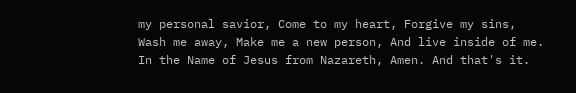my personal savior, Come to my heart, Forgive my sins, Wash me away, Make me a new person, And live inside of me. In the Name of Jesus from Nazareth, Amen. And that's it.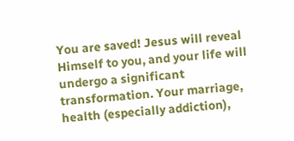You are saved! Jesus will reveal Himself to you, and your life will undergo a significant transformation. Your marriage, health (especially addiction),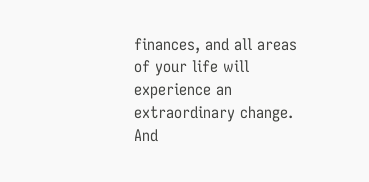finances, and all areas of your life will experience an extraordinary change. And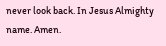never look back. In Jesus Almighty name. Amen.